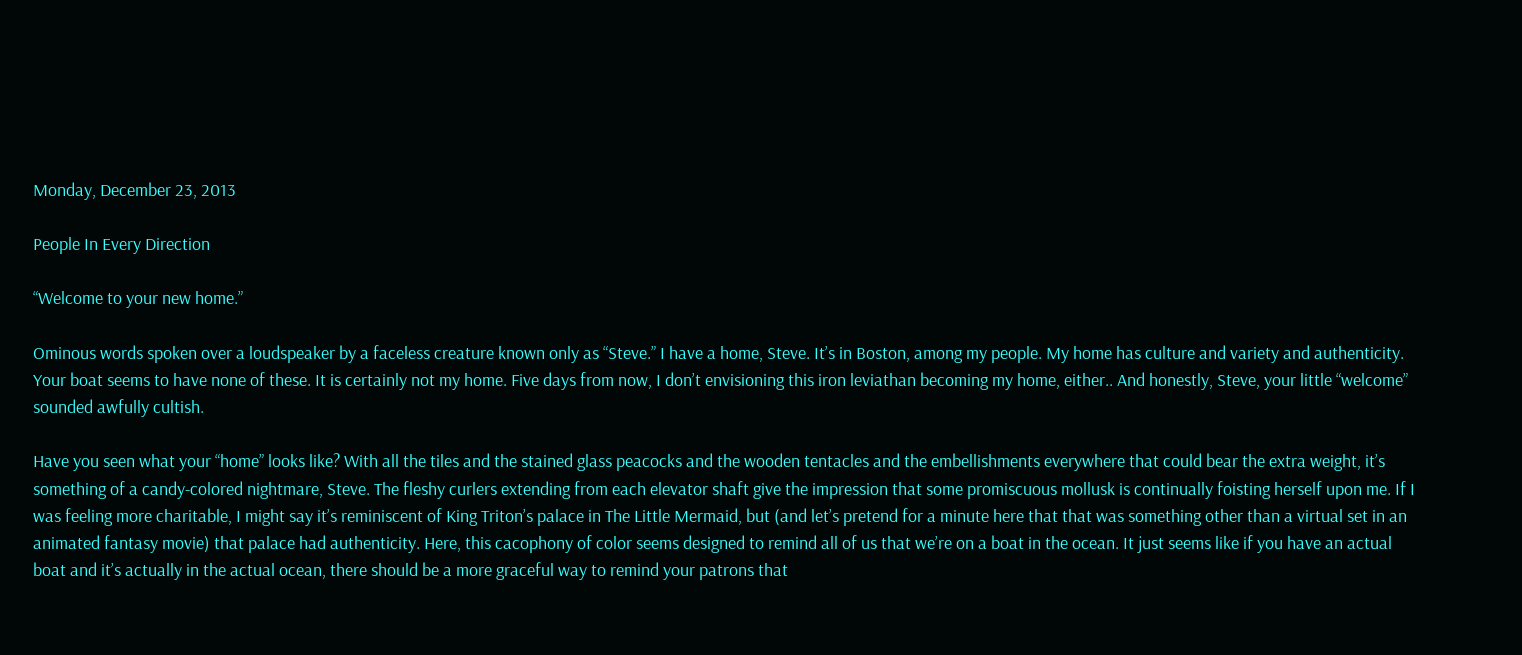Monday, December 23, 2013

People In Every Direction

“Welcome to your new home.”

Ominous words spoken over a loudspeaker by a faceless creature known only as “Steve.” I have a home, Steve. It’s in Boston, among my people. My home has culture and variety and authenticity. Your boat seems to have none of these. It is certainly not my home. Five days from now, I don’t envisioning this iron leviathan becoming my home, either.. And honestly, Steve, your little “welcome” sounded awfully cultish.

Have you seen what your “home” looks like? With all the tiles and the stained glass peacocks and the wooden tentacles and the embellishments everywhere that could bear the extra weight, it’s something of a candy-colored nightmare, Steve. The fleshy curlers extending from each elevator shaft give the impression that some promiscuous mollusk is continually foisting herself upon me. If I was feeling more charitable, I might say it’s reminiscent of King Triton’s palace in The Little Mermaid, but (and let’s pretend for a minute here that that was something other than a virtual set in an animated fantasy movie) that palace had authenticity. Here, this cacophony of color seems designed to remind all of us that we’re on a boat in the ocean. It just seems like if you have an actual boat and it’s actually in the actual ocean, there should be a more graceful way to remind your patrons that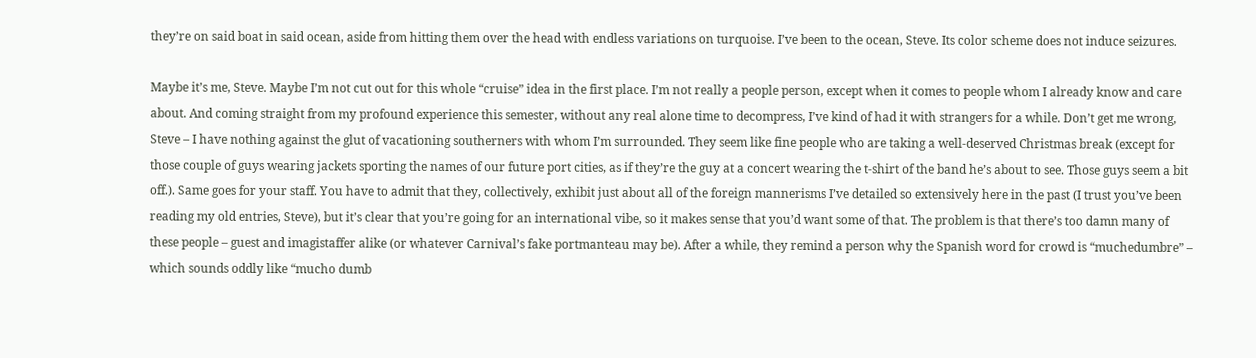they’re on said boat in said ocean, aside from hitting them over the head with endless variations on turquoise. I’ve been to the ocean, Steve. Its color scheme does not induce seizures.

Maybe it’s me, Steve. Maybe I’m not cut out for this whole “cruise” idea in the first place. I’m not really a people person, except when it comes to people whom I already know and care about. And coming straight from my profound experience this semester, without any real alone time to decompress, I’ve kind of had it with strangers for a while. Don’t get me wrong, Steve – I have nothing against the glut of vacationing southerners with whom I’m surrounded. They seem like fine people who are taking a well-deserved Christmas break (except for those couple of guys wearing jackets sporting the names of our future port cities, as if they’re the guy at a concert wearing the t-shirt of the band he’s about to see. Those guys seem a bit off.). Same goes for your staff. You have to admit that they, collectively, exhibit just about all of the foreign mannerisms I’ve detailed so extensively here in the past (I trust you’ve been reading my old entries, Steve), but it’s clear that you’re going for an international vibe, so it makes sense that you’d want some of that. The problem is that there’s too damn many of these people – guest and imagistaffer alike (or whatever Carnival’s fake portmanteau may be). After a while, they remind a person why the Spanish word for crowd is “muchedumbre” – which sounds oddly like “mucho dumb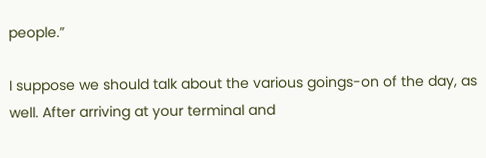people.”

I suppose we should talk about the various goings-on of the day, as well. After arriving at your terminal and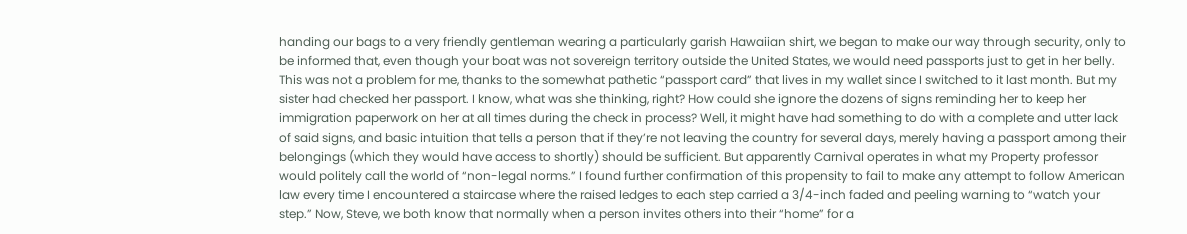handing our bags to a very friendly gentleman wearing a particularly garish Hawaiian shirt, we began to make our way through security, only to be informed that, even though your boat was not sovereign territory outside the United States, we would need passports just to get in her belly. This was not a problem for me, thanks to the somewhat pathetic “passport card” that lives in my wallet since I switched to it last month. But my sister had checked her passport. I know, what was she thinking, right? How could she ignore the dozens of signs reminding her to keep her immigration paperwork on her at all times during the check in process? Well, it might have had something to do with a complete and utter lack of said signs, and basic intuition that tells a person that if they’re not leaving the country for several days, merely having a passport among their belongings (which they would have access to shortly) should be sufficient. But apparently Carnival operates in what my Property professor would politely call the world of “non-legal norms.” I found further confirmation of this propensity to fail to make any attempt to follow American law every time I encountered a staircase where the raised ledges to each step carried a 3/4-inch faded and peeling warning to “watch your step.” Now, Steve, we both know that normally when a person invites others into their “home” for a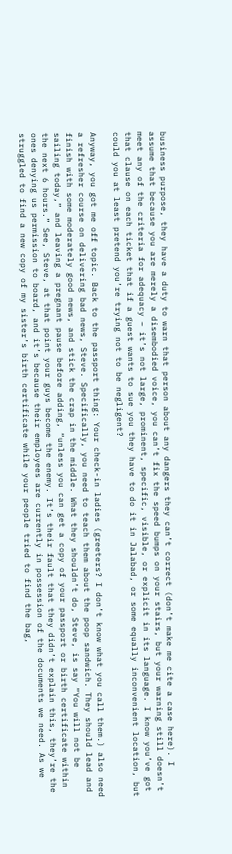business purpose, they have a duty to warn that person about any dangers they can’t correct (don’t make me cite a case here). I assume that because you are merely a disembodied voice, you can’t fix the speed bumps on your stairs, but your warning still doesn’t meet any of the criteria for adequacy – it’s not large, prominent, specific, visible, or explicit in its language. I know you’ve got that clause on each ticket that if a guest wants to sue you they have to do it in Jalabad, or some equally inconvenient location, but could you at least pretend you’re trying not to be negligent?

Anyway, you got me off topic. Back to the passport thing: Your check-in ladies (greeters? I don’t know what you call them.) also need a refresher course on delivering bad news, Steve. Specifically, you need to teach them about the poop sandwich. They should lead and finish with some moderately good news, and stick the crap in the middle. What they shouldn’t do, Steve, is say “You will not be sailing today,” and leaving a pregnant pause before adding, “unless you can get a copy of your passport or birth certificate within the next 6 hours.” See, Steve, at that point your guys become the enemy. It’s their fault that they didn’t explain this, they’re the ones denying us permission to board, and it’s because their employees are currently in possession of the documents we need. As we struggled to find a new copy of my sister’s birth certificate while your people tried to find the bag,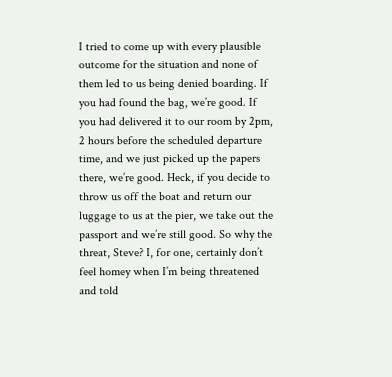I tried to come up with every plausible outcome for the situation and none of them led to us being denied boarding. If you had found the bag, we’re good. If you had delivered it to our room by 2pm, 2 hours before the scheduled departure time, and we just picked up the papers there, we’re good. Heck, if you decide to throw us off the boat and return our luggage to us at the pier, we take out the passport and we’re still good. So why the threat, Steve? I, for one, certainly don’t feel homey when I’m being threatened and told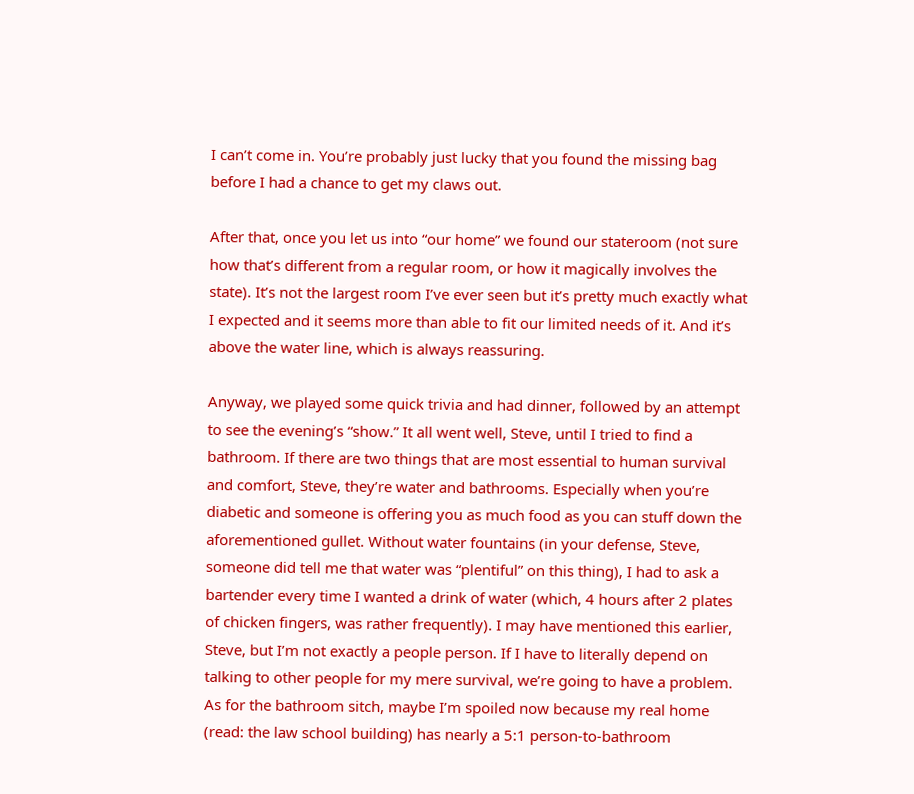I can’t come in. You’re probably just lucky that you found the missing bag before I had a chance to get my claws out.

After that, once you let us into “our home” we found our stateroom (not sure how that’s different from a regular room, or how it magically involves the state). It’s not the largest room I’ve ever seen but it’s pretty much exactly what I expected and it seems more than able to fit our limited needs of it. And it’s above the water line, which is always reassuring.

Anyway, we played some quick trivia and had dinner, followed by an attempt to see the evening’s “show.” It all went well, Steve, until I tried to find a bathroom. If there are two things that are most essential to human survival and comfort, Steve, they’re water and bathrooms. Especially when you’re diabetic and someone is offering you as much food as you can stuff down the aforementioned gullet. Without water fountains (in your defense, Steve, someone did tell me that water was “plentiful” on this thing), I had to ask a bartender every time I wanted a drink of water (which, 4 hours after 2 plates of chicken fingers, was rather frequently). I may have mentioned this earlier, Steve, but I’m not exactly a people person. If I have to literally depend on talking to other people for my mere survival, we’re going to have a problem. As for the bathroom sitch, maybe I’m spoiled now because my real home (read: the law school building) has nearly a 5:1 person-to-bathroom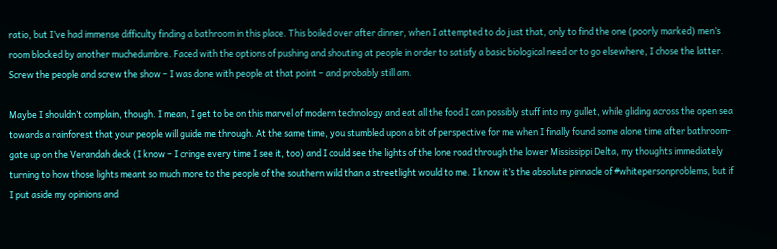ratio, but I’ve had immense difficulty finding a bathroom in this place. This boiled over after dinner, when I attempted to do just that, only to find the one (poorly marked) men’s room blocked by another muchedumbre. Faced with the options of pushing and shouting at people in order to satisfy a basic biological need or to go elsewhere, I chose the latter. Screw the people and screw the show – I was done with people at that point – and probably still am.

Maybe I shouldn’t complain, though. I mean, I get to be on this marvel of modern technology and eat all the food I can possibly stuff into my gullet, while gliding across the open sea towards a rainforest that your people will guide me through. At the same time, you stumbled upon a bit of perspective for me when I finally found some alone time after bathroom-gate up on the Verandah deck (I know – I cringe every time I see it, too) and I could see the lights of the lone road through the lower Mississippi Delta, my thoughts immediately turning to how those lights meant so much more to the people of the southern wild than a streetlight would to me. I know it’s the absolute pinnacle of #whitepersonproblems, but if I put aside my opinions and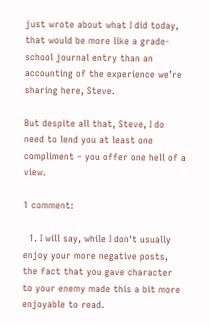just wrote about what I did today, that would be more like a grade-school journal entry than an accounting of the experience we’re sharing here, Steve.

But despite all that, Steve, I do need to lend you at least one compliment – you offer one hell of a view.

1 comment:

  1. I will say, while I don't usually enjoy your more negative posts, the fact that you gave character to your enemy made this a bit more enjoyable to read.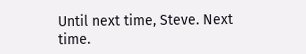Until next time, Steve. Next time.